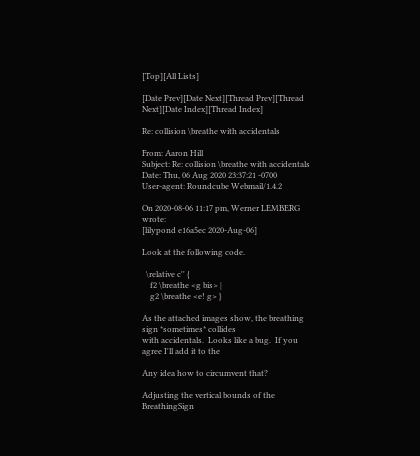[Top][All Lists]

[Date Prev][Date Next][Thread Prev][Thread Next][Date Index][Thread Index]

Re: collision \breathe with accidentals

From: Aaron Hill
Subject: Re: collision \breathe with accidentals
Date: Thu, 06 Aug 2020 23:37:21 -0700
User-agent: Roundcube Webmail/1.4.2

On 2020-08-06 11:17 pm, Werner LEMBERG wrote:
[lilypond e16a5ec 2020-Aug-06]

Look at the following code.

  \relative c'' {
    f2 \breathe <g bis> |
    g2 \breathe <e! g> }

As the attached images show, the breathing sign *sometimes* collides
with accidentals.  Looks like a bug.  If you agree I'll add it to the

Any idea how to circumvent that?

Adjusting the vertical bounds of the BreathingSign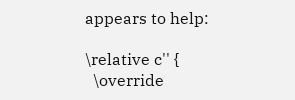appears to help:

\relative c'' {
  \override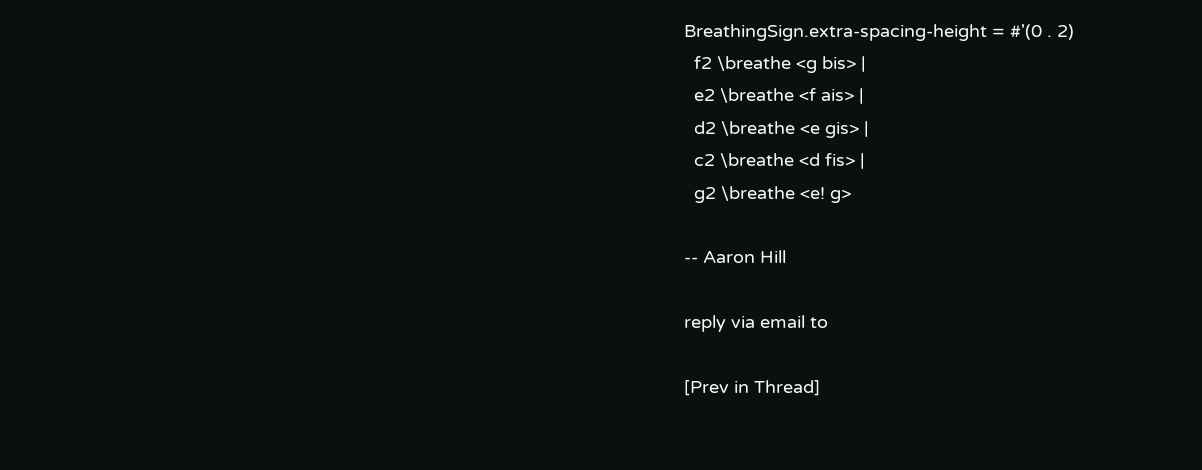BreathingSign.extra-spacing-height = #'(0 . 2)
  f2 \breathe <g bis> |
  e2 \breathe <f ais> |
  d2 \breathe <e gis> |
  c2 \breathe <d fis> |
  g2 \breathe <e! g>

-- Aaron Hill

reply via email to

[Prev in Thread]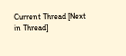Current Thread [Next in Thread]